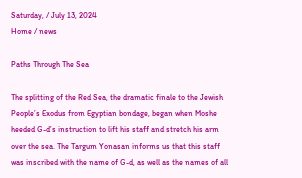Saturday, / July 13, 2024
Home / news

Paths Through The Sea

The splitting of the Red Sea, the dramatic finale to the Jewish People’s Exodus from Egyptian bondage, began when Moshe heeded G-d’s instruction to lift his staff and stretch his arm over the sea. The Targum Yonasan informs us that this staff was inscribed with the name of G-d, as well as the names of all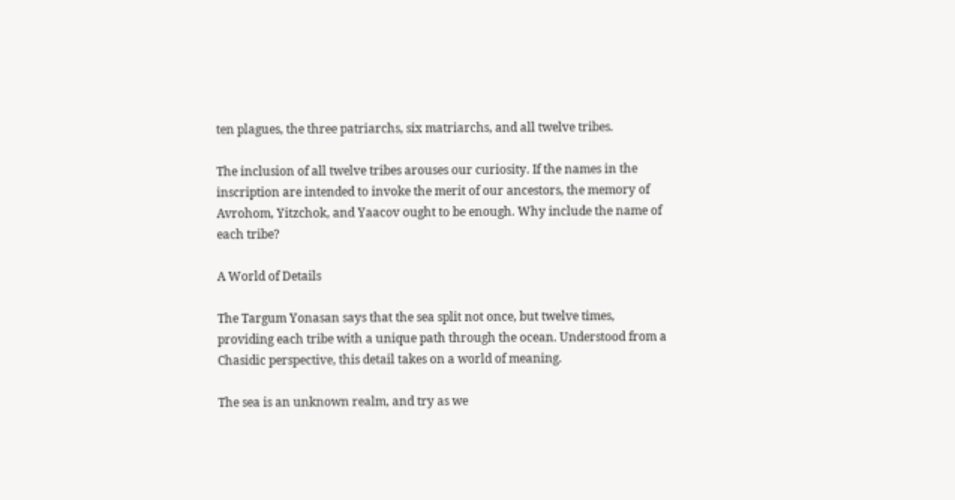ten plagues, the three patriarchs, six matriarchs, and all twelve tribes.

The inclusion of all twelve tribes arouses our curiosity. If the names in the inscription are intended to invoke the merit of our ancestors, the memory of Avrohom, Yitzchok, and Yaacov ought to be enough. Why include the name of each tribe?

A World of Details

The Targum Yonasan says that the sea split not once, but twelve times, providing each tribe with a unique path through the ocean. Understood from a Chasidic perspective, this detail takes on a world of meaning.

The sea is an unknown realm, and try as we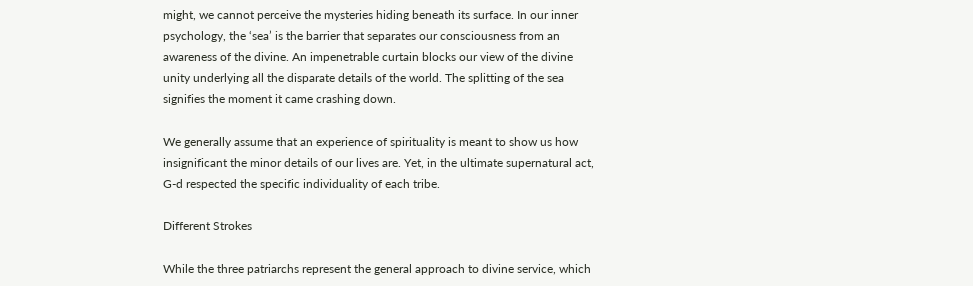might, we cannot perceive the mysteries hiding beneath its surface. In our inner psychology, the ‘sea’ is the barrier that separates our consciousness from an awareness of the divine. An impenetrable curtain blocks our view of the divine unity underlying all the disparate details of the world. The splitting of the sea signifies the moment it came crashing down.

We generally assume that an experience of spirituality is meant to show us how insignificant the minor details of our lives are. Yet, in the ultimate supernatural act, G-d respected the specific individuality of each tribe.

Different Strokes

While the three patriarchs represent the general approach to divine service, which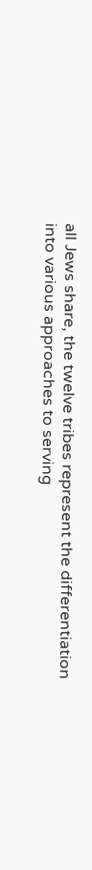all Jews share, the twelve tribes represent the differentiation into various approaches to serving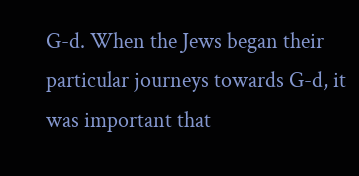G-d. When the Jews began their particular journeys towards G-d, it was important that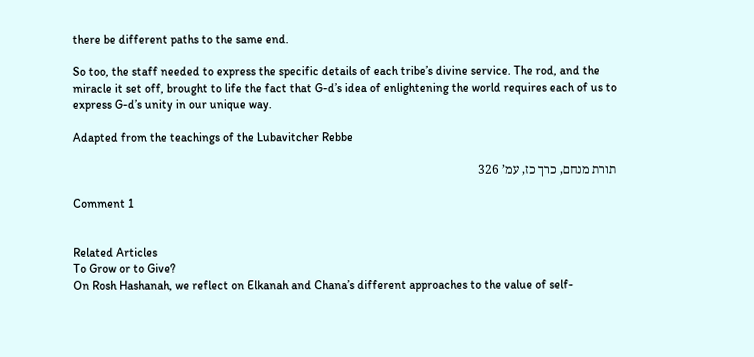there be different paths to the same end.

So too, the staff needed to express the specific details of each tribe’s divine service. The rod, and the miracle it set off, brought to life the fact that G-d’s idea of enlightening the world requires each of us to express G-d’s unity in our unique way.

Adapted from the teachings of the Lubavitcher Rebbe

תורת מנחם, כרך כז, עמ’ 326

Comment 1


Related Articles
To Grow or to Give?
On Rosh Hashanah, we reflect on Elkanah and Chana’s different approaches to the value of self-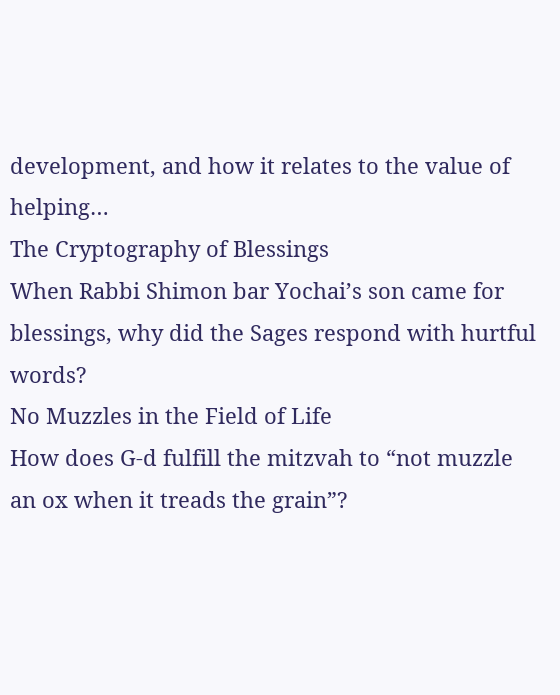development, and how it relates to the value of helping…
The Cryptography of Blessings
When Rabbi Shimon bar Yochai’s son came for blessings, why did the Sages respond with hurtful words?
No Muzzles in the Field of Life
How does G-d fulfill the mitzvah to “not muzzle an ox when it treads the grain”?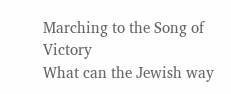Marching to the Song of Victory
What can the Jewish way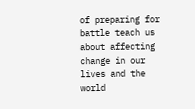of preparing for battle teach us about affecting change in our lives and the world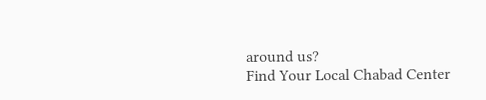around us?
Find Your Local Chabad Center